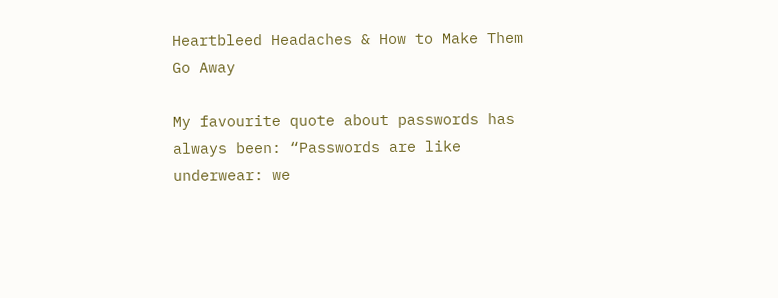Heartbleed Headaches & How to Make Them Go Away

My favourite quote about passwords has always been: “Passwords are like underwear: we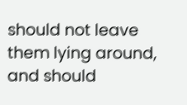should not leave them lying around, and should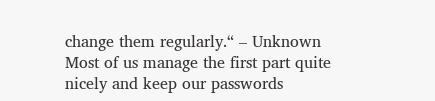change them regularly.“ – Unknown Most of us manage the first part quite nicely and keep our passwords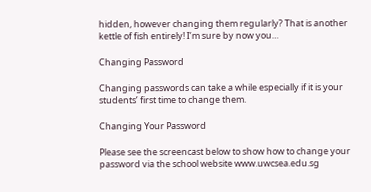hidden, however changing them regularly? That is another kettle of fish entirely! I’m sure by now you…

Changing Password

Changing passwords can take a while especially if it is your students’ first time to change them.

Changing Your Password

Please see the screencast below to show how to change your password via the school website www.uwcsea.edu.sg